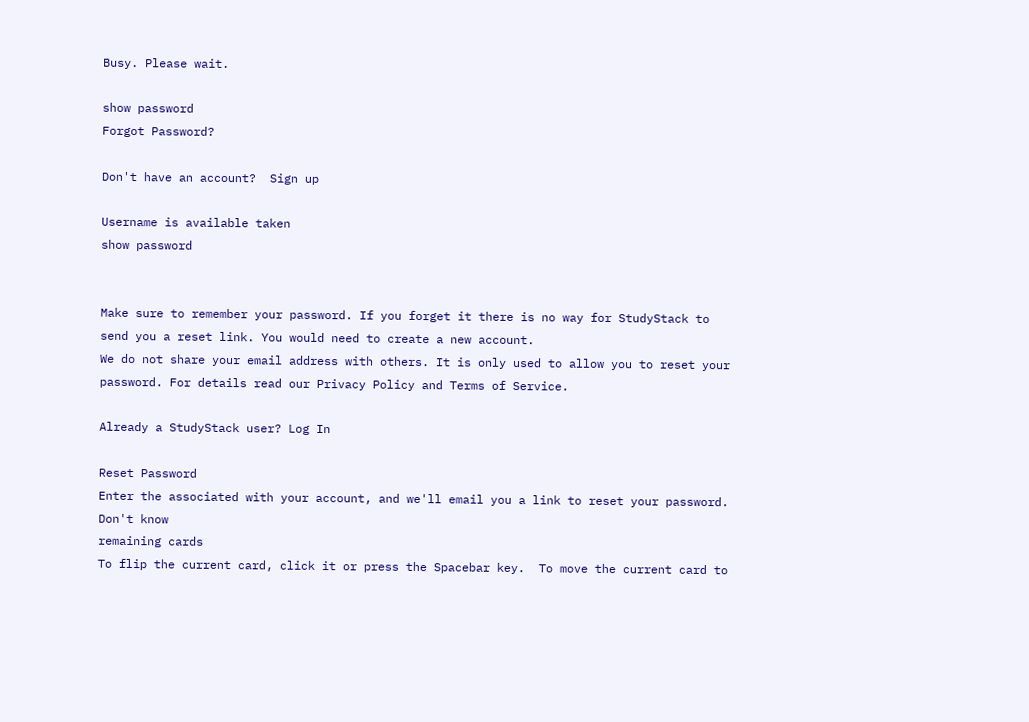Busy. Please wait.

show password
Forgot Password?

Don't have an account?  Sign up

Username is available taken
show password


Make sure to remember your password. If you forget it there is no way for StudyStack to send you a reset link. You would need to create a new account.
We do not share your email address with others. It is only used to allow you to reset your password. For details read our Privacy Policy and Terms of Service.

Already a StudyStack user? Log In

Reset Password
Enter the associated with your account, and we'll email you a link to reset your password.
Don't know
remaining cards
To flip the current card, click it or press the Spacebar key.  To move the current card to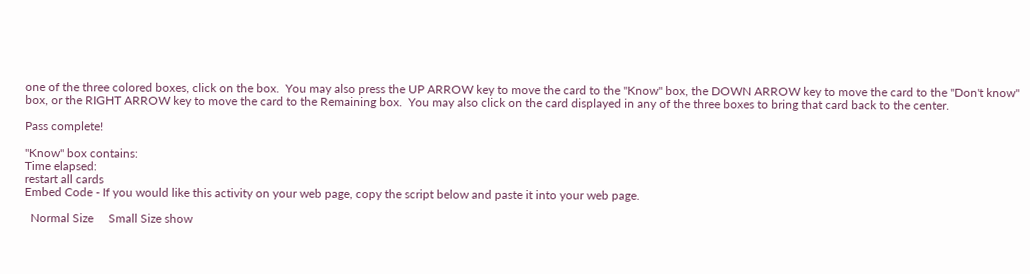one of the three colored boxes, click on the box.  You may also press the UP ARROW key to move the card to the "Know" box, the DOWN ARROW key to move the card to the "Don't know" box, or the RIGHT ARROW key to move the card to the Remaining box.  You may also click on the card displayed in any of the three boxes to bring that card back to the center.

Pass complete!

"Know" box contains:
Time elapsed:
restart all cards
Embed Code - If you would like this activity on your web page, copy the script below and paste it into your web page.

  Normal Size     Small Size show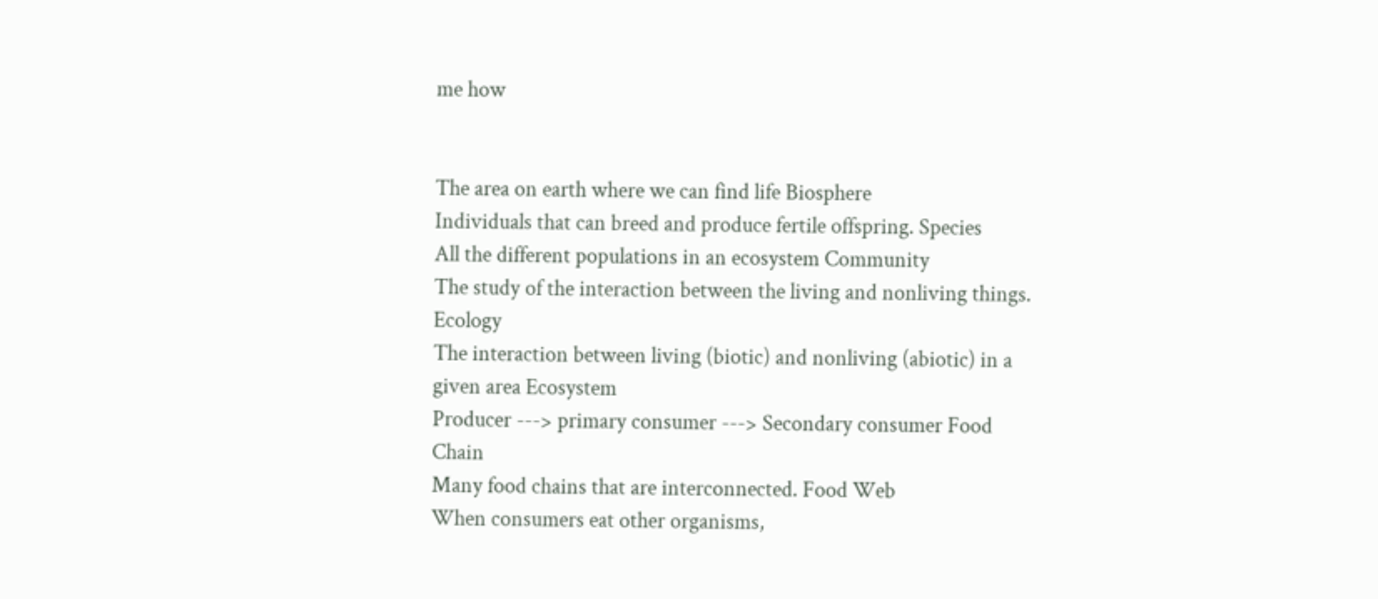me how


The area on earth where we can find life Biosphere
Individuals that can breed and produce fertile offspring. Species
All the different populations in an ecosystem Community
The study of the interaction between the living and nonliving things. Ecology
The interaction between living (biotic) and nonliving (abiotic) in a given area Ecosystem
Producer ---> primary consumer ---> Secondary consumer Food Chain
Many food chains that are interconnected. Food Web
When consumers eat other organisms,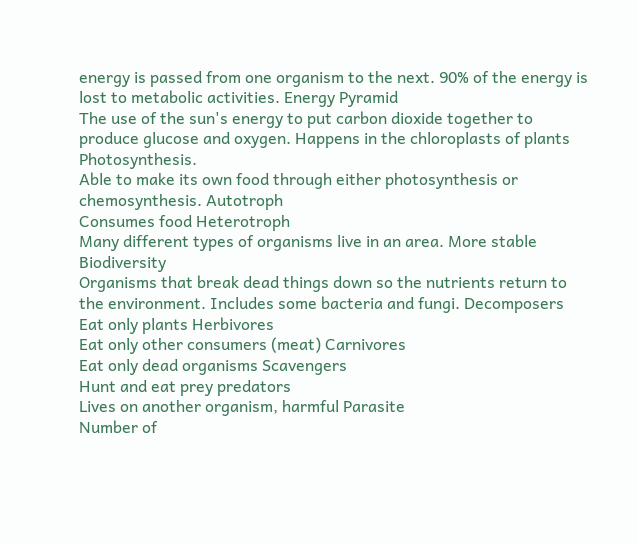energy is passed from one organism to the next. 90% of the energy is lost to metabolic activities. Energy Pyramid
The use of the sun's energy to put carbon dioxide together to produce glucose and oxygen. Happens in the chloroplasts of plants Photosynthesis.
Able to make its own food through either photosynthesis or chemosynthesis. Autotroph
Consumes food Heterotroph
Many different types of organisms live in an area. More stable Biodiversity
Organisms that break dead things down so the nutrients return to the environment. Includes some bacteria and fungi. Decomposers
Eat only plants Herbivores
Eat only other consumers (meat) Carnivores
Eat only dead organisms Scavengers
Hunt and eat prey predators
Lives on another organism, harmful Parasite
Number of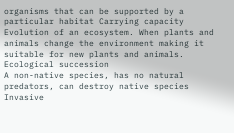organisms that can be supported by a particular habitat Carrying capacity
Evolution of an ecosystem. When plants and animals change the environment making it suitable for new plants and animals. Ecological succession
A non-native species, has no natural predators, can destroy native species Invasive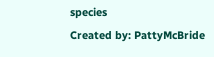species
Created by: PattyMcBride